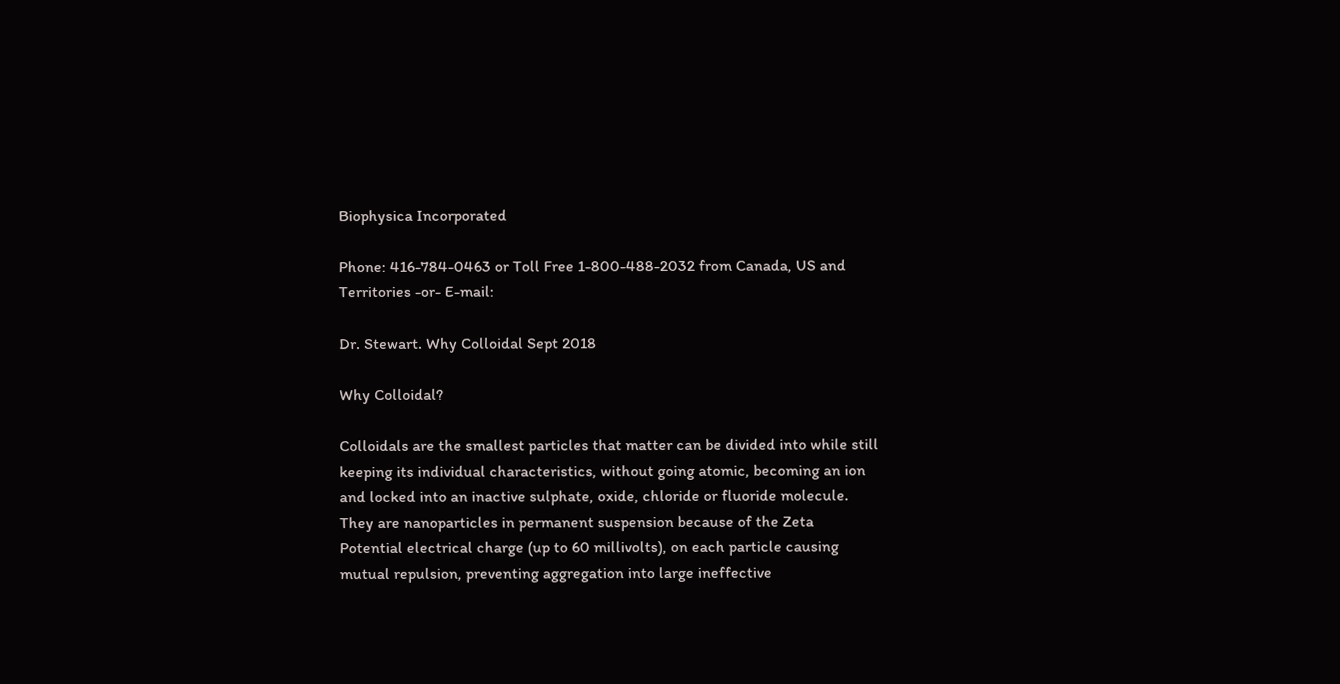Biophysica Incorporated

Phone: 416-784-0463 or Toll Free 1-800-488-2032 from Canada, US and Territories -or- E-mail:

Dr. Stewart. Why Colloidal Sept 2018

Why Colloidal?

Colloidals are the smallest particles that matter can be divided into while still keeping its individual characteristics, without going atomic, becoming an ion and locked into an inactive sulphate, oxide, chloride or fluoride molecule. They are nanoparticles in permanent suspension because of the Zeta Potential electrical charge (up to 60 millivolts), on each particle causing mutual repulsion, preventing aggregation into large ineffective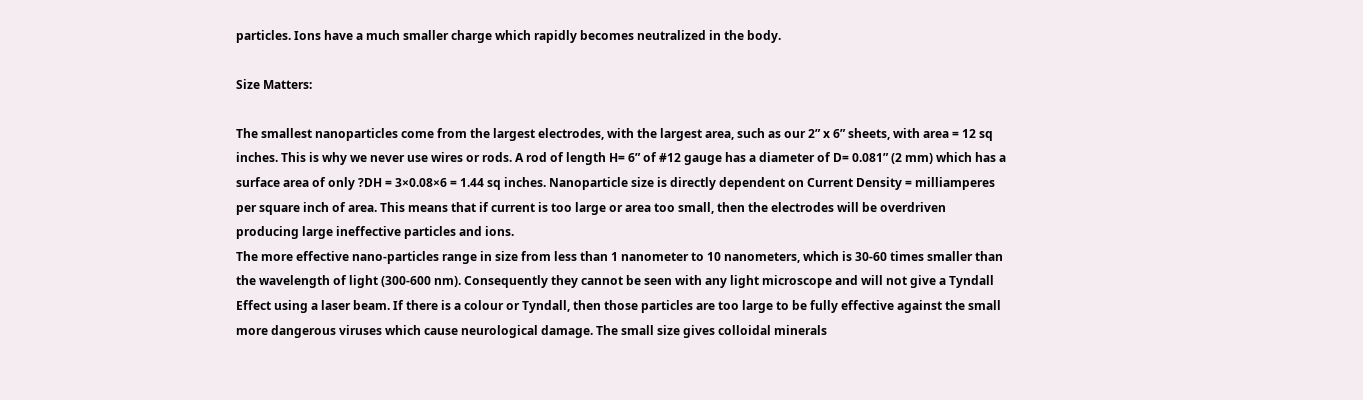particles. Ions have a much smaller charge which rapidly becomes neutralized in the body.

Size Matters:

The smallest nanoparticles come from the largest electrodes, with the largest area, such as our 2” x 6” sheets, with area = 12 sq inches. This is why we never use wires or rods. A rod of length H= 6” of #12 gauge has a diameter of D= 0.081” (2 mm) which has a surface area of only ?DH = 3×0.08×6 = 1.44 sq inches. Nanoparticle size is directly dependent on Current Density = milliamperes per square inch of area. This means that if current is too large or area too small, then the electrodes will be overdriven producing large ineffective particles and ions.
The more effective nano-particles range in size from less than 1 nanometer to 10 nanometers, which is 30-60 times smaller than the wavelength of light (300-600 nm). Consequently they cannot be seen with any light microscope and will not give a Tyndall Effect using a laser beam. If there is a colour or Tyndall, then those particles are too large to be fully effective against the small more dangerous viruses which cause neurological damage. The small size gives colloidal minerals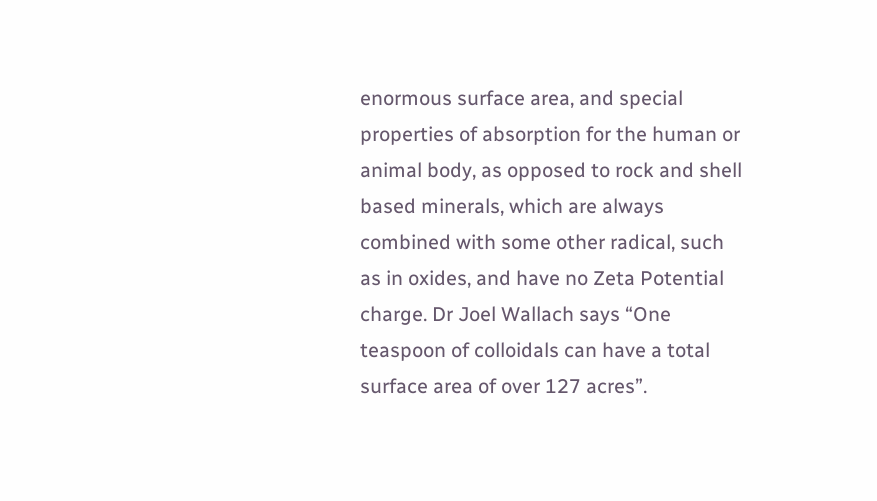enormous surface area, and special properties of absorption for the human or animal body, as opposed to rock and shell based minerals, which are always combined with some other radical, such as in oxides, and have no Zeta Potential charge. Dr Joel Wallach says “One teaspoon of colloidals can have a total surface area of over 127 acres”.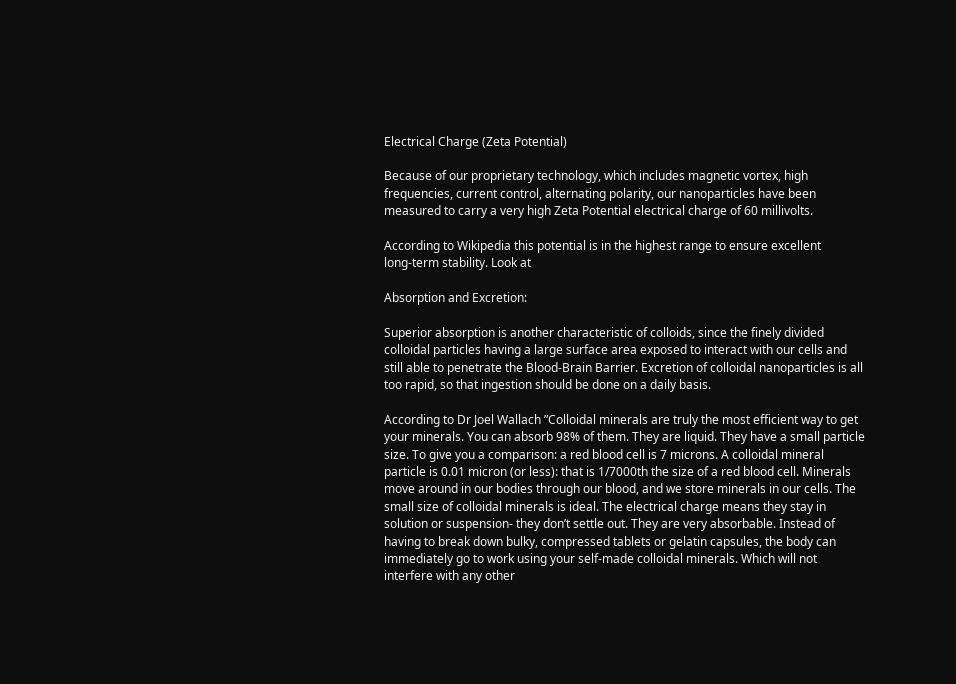Electrical Charge (Zeta Potential)

Because of our proprietary technology, which includes magnetic vortex, high frequencies, current control, alternating polarity, our nanoparticles have been measured to carry a very high Zeta Potential electrical charge of 60 millivolts.

According to Wikipedia this potential is in the highest range to ensure excellent
long-term stability. Look at

Absorption and Excretion:

Superior absorption is another characteristic of colloids, since the finely divided colloidal particles having a large surface area exposed to interact with our cells and still able to penetrate the Blood-Brain Barrier. Excretion of colloidal nanoparticles is all too rapid, so that ingestion should be done on a daily basis.

According to Dr Joel Wallach ”Colloidal minerals are truly the most efficient way to get your minerals. You can absorb 98% of them. They are liquid. They have a small particle size. To give you a comparison: a red blood cell is 7 microns. A colloidal mineral particle is 0.01 micron (or less): that is 1/7000th the size of a red blood cell. Minerals move around in our bodies through our blood, and we store minerals in our cells. The small size of colloidal minerals is ideal. The electrical charge means they stay in solution or suspension- they don’t settle out. They are very absorbable. Instead of having to break down bulky, compressed tablets or gelatin capsules, the body can immediately go to work using your self-made colloidal minerals. Which will not interfere with any other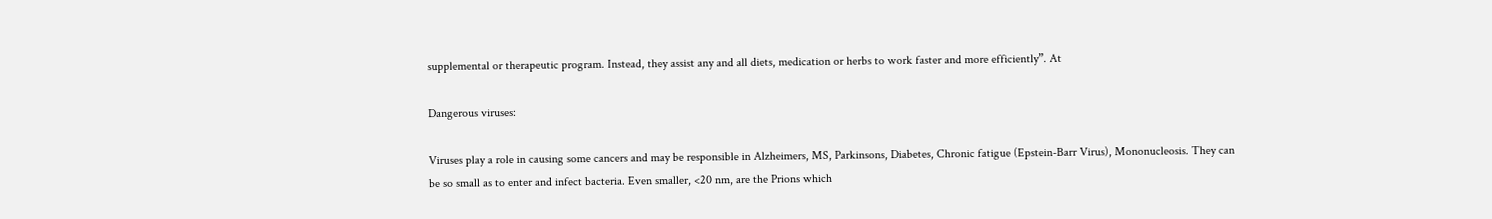supplemental or therapeutic program. Instead, they assist any and all diets, medication or herbs to work faster and more efficiently”. At

Dangerous viruses:

Viruses play a role in causing some cancers and may be responsible in Alzheimers, MS, Parkinsons, Diabetes, Chronic fatigue (Epstein-Barr Virus), Mononucleosis. They can be so small as to enter and infect bacteria. Even smaller, <20 nm, are the Prions which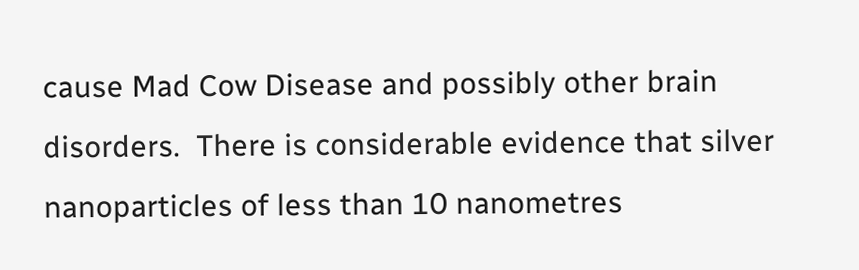cause Mad Cow Disease and possibly other brain disorders.  There is considerable evidence that silver nanoparticles of less than 10 nanometres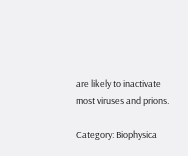are likely to inactivate most viruses and prions.

Category: Biophysica